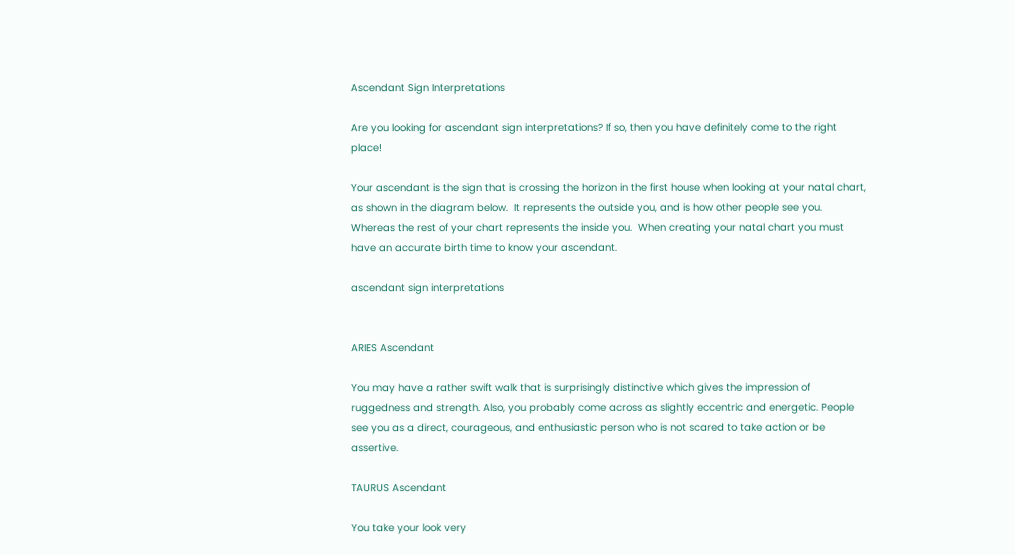Ascendant Sign Interpretations

Are you looking for ascendant sign interpretations? If so, then you have definitely come to the right place!

Your ascendant is the sign that is crossing the horizon in the first house when looking at your natal chart, as shown in the diagram below.  It represents the outside you, and is how other people see you.  Whereas the rest of your chart represents the inside you.  When creating your natal chart you must have an accurate birth time to know your ascendant.

ascendant sign interpretations


ARIES Ascendant

You may have a rather swift walk that is surprisingly distinctive which gives the impression of ruggedness and strength. Also, you probably come across as slightly eccentric and energetic. People see you as a direct, courageous, and enthusiastic person who is not scared to take action or be assertive.

TAURUS Ascendant

You take your look very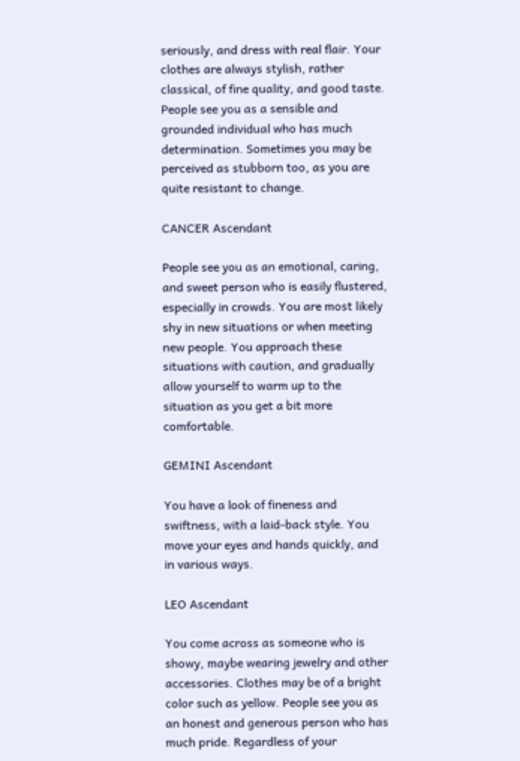seriously, and dress with real flair. Your clothes are always stylish, rather classical, of fine quality, and good taste. People see you as a sensible and grounded individual who has much determination. Sometimes you may be perceived as stubborn too, as you are quite resistant to change.

CANCER Ascendant

People see you as an emotional, caring, and sweet person who is easily flustered, especially in crowds. You are most likely shy in new situations or when meeting new people. You approach these situations with caution, and gradually allow yourself to warm up to the situation as you get a bit more comfortable.

GEMINI Ascendant

You have a look of fineness and swiftness, with a laid-back style. You move your eyes and hands quickly, and in various ways.

LEO Ascendant

You come across as someone who is showy, maybe wearing jewelry and other accessories. Clothes may be of a bright color such as yellow. People see you as an honest and generous person who has much pride. Regardless of your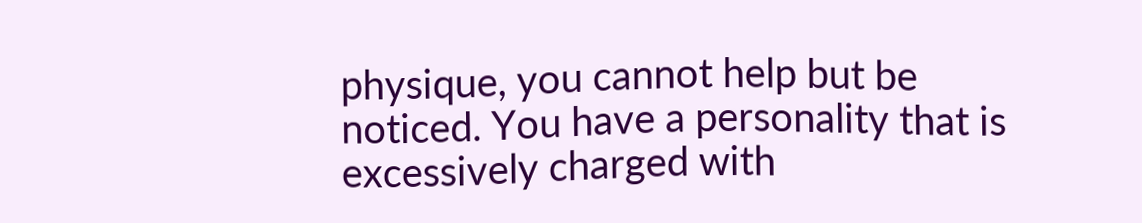physique, you cannot help but be noticed. You have a personality that is excessively charged with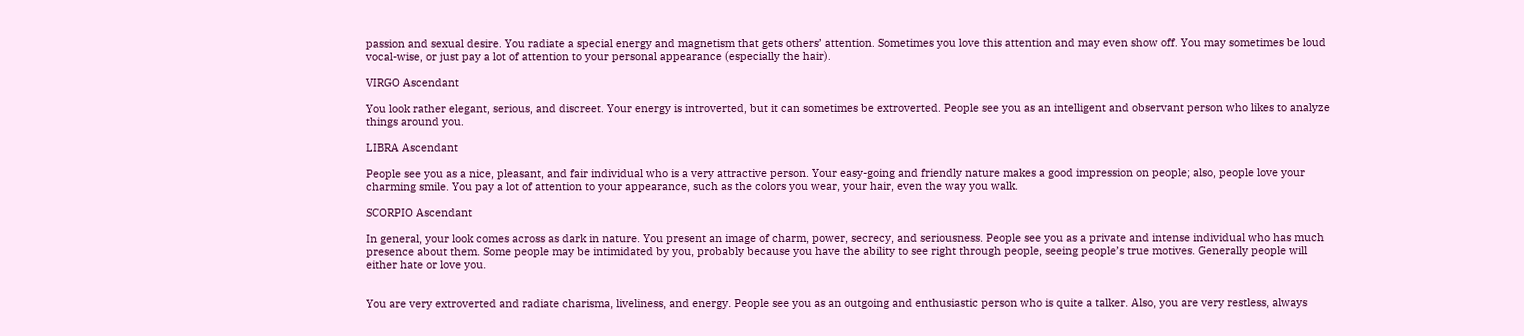passion and sexual desire. You radiate a special energy and magnetism that gets others’ attention. Sometimes you love this attention and may even show off. You may sometimes be loud vocal-wise, or just pay a lot of attention to your personal appearance (especially the hair).

VIRGO Ascendant

You look rather elegant, serious, and discreet. Your energy is introverted, but it can sometimes be extroverted. People see you as an intelligent and observant person who likes to analyze things around you.

LIBRA Ascendant

People see you as a nice, pleasant, and fair individual who is a very attractive person. Your easy-going and friendly nature makes a good impression on people; also, people love your charming smile. You pay a lot of attention to your appearance, such as the colors you wear, your hair, even the way you walk.

SCORPIO Ascendant

In general, your look comes across as dark in nature. You present an image of charm, power, secrecy, and seriousness. People see you as a private and intense individual who has much presence about them. Some people may be intimidated by you, probably because you have the ability to see right through people, seeing people’s true motives. Generally people will either hate or love you.


You are very extroverted and radiate charisma, liveliness, and energy. People see you as an outgoing and enthusiastic person who is quite a talker. Also, you are very restless, always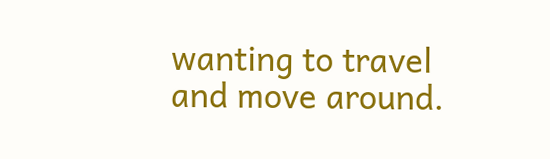wanting to travel and move around.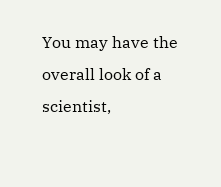You may have the overall look of a scientist,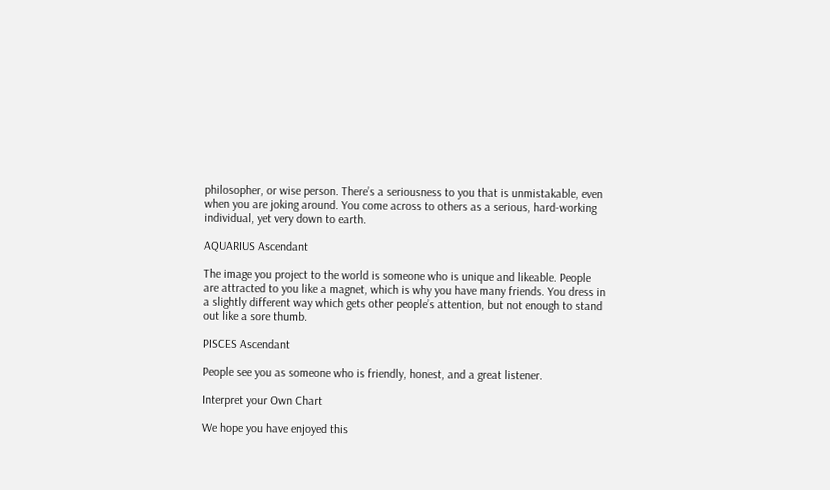philosopher, or wise person. There’s a seriousness to you that is unmistakable, even when you are joking around. You come across to others as a serious, hard-working individual, yet very down to earth.

AQUARIUS Ascendant

The image you project to the world is someone who is unique and likeable. People are attracted to you like a magnet, which is why you have many friends. You dress in a slightly different way which gets other people’s attention, but not enough to stand out like a sore thumb.

PISCES Ascendant

People see you as someone who is friendly, honest, and a great listener.

Interpret your Own Chart

We hope you have enjoyed this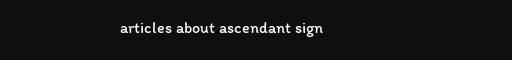articles about ascendant sign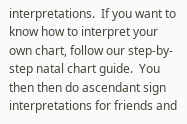interpretations.  If you want to know how to interpret your own chart, follow our step-by-step natal chart guide.  You then then do ascendant sign interpretations for friends and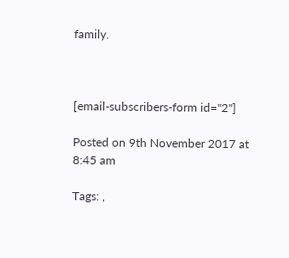family.



[email-subscribers-form id="2"]

Posted on 9th November 2017 at 8:45 am

Tags: ,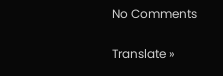No Comments

Translate »